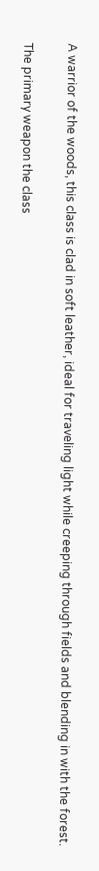A warrior of the woods, this class is clad in soft leather, ideal for traveling light while creeping through fields and blending in with the forest.

The primary weapon the class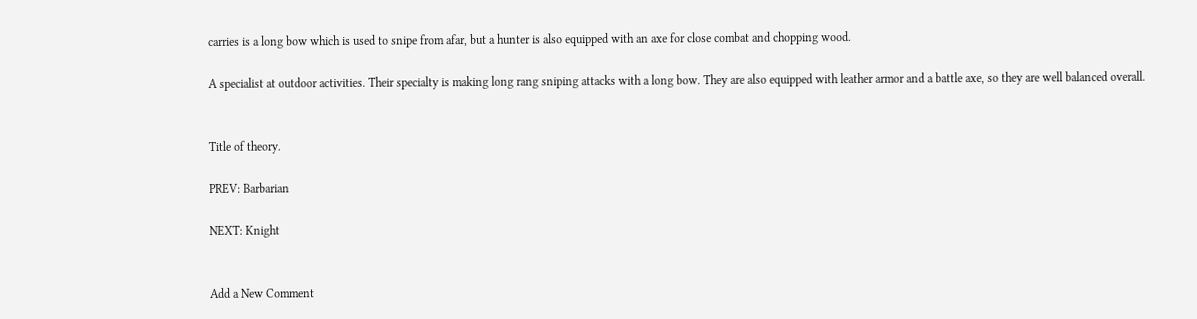carries is a long bow which is used to snipe from afar, but a hunter is also equipped with an axe for close combat and chopping wood.

A specialist at outdoor activities. Their specialty is making long rang sniping attacks with a long bow. They are also equipped with leather armor and a battle axe, so they are well balanced overall.


Title of theory.

PREV: Barbarian

NEXT: Knight


Add a New Comment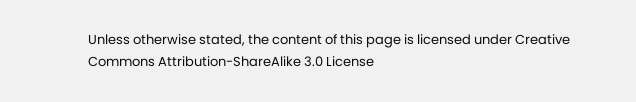Unless otherwise stated, the content of this page is licensed under Creative Commons Attribution-ShareAlike 3.0 License